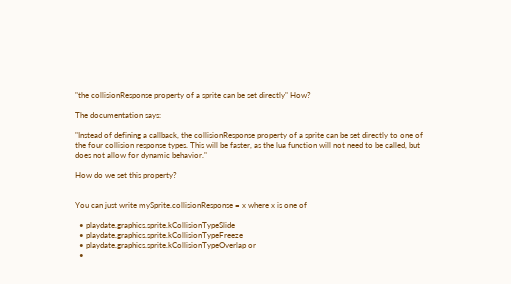"the collisionResponse property of a sprite can be set directly" How?

The documentation says:

"Instead of defining a callback, the collisionResponse property of a sprite can be set directly to one of the four collision response types. This will be faster, as the lua function will not need to be called, but does not allow for dynamic behavior."

How do we set this property?


You can just write mySprite.collisionResponse = x where x is one of

  • playdate.graphics.sprite.kCollisionTypeSlide
  • playdate.graphics.sprite.kCollisionTypeFreeze
  • playdate.graphics.sprite.kCollisionTypeOverlap or
  •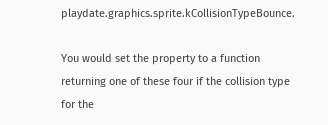playdate.graphics.sprite.kCollisionTypeBounce.

You would set the property to a function returning one of these four if the collision type for the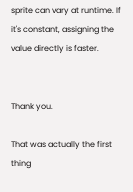sprite can vary at runtime. If it's constant, assigning the value directly is faster.


Thank you.

That was actually the first thing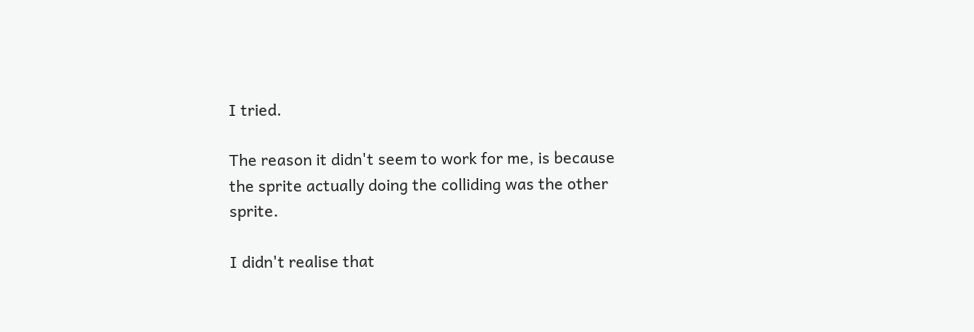I tried.

The reason it didn't seem to work for me, is because the sprite actually doing the colliding was the other sprite.

I didn't realise that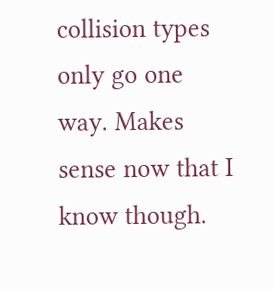collision types only go one way. Makes sense now that I know though.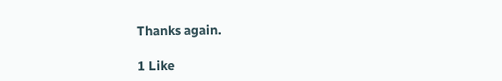Thanks again.

1 Like